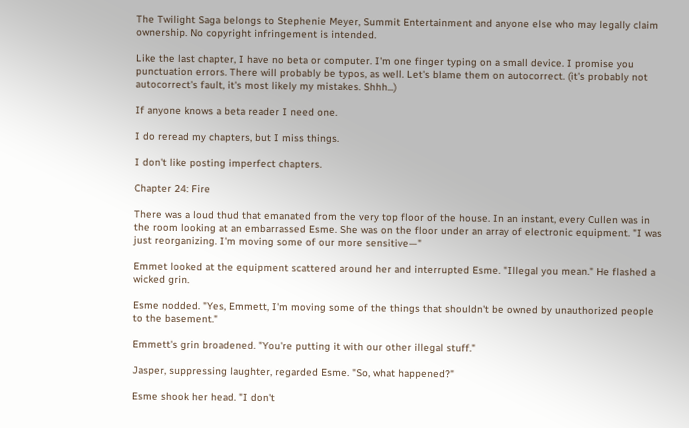The Twilight Saga belongs to Stephenie Meyer, Summit Entertainment and anyone else who may legally claim ownership. No copyright infringement is intended.

Like the last chapter, I have no beta or computer. I'm one finger typing on a small device. I promise you punctuation errors. There will probably be typos, as well. Let's blame them on autocorrect. (it's probably not autocorrect's fault, it's most likely my mistakes. Shhh...)

If anyone knows a beta reader I need one.

I do reread my chapters, but I miss things.

I don't like posting imperfect chapters.

Chapter 24: Fire

There was a loud thud that emanated from the very top floor of the house. In an instant, every Cullen was in the room looking at an embarrassed Esme. She was on the floor under an array of electronic equipment. "I was just reorganizing. I'm moving some of our more sensitive—"

Emmet looked at the equipment scattered around her and interrupted Esme. "Illegal you mean." He flashed a wicked grin.

Esme nodded. "Yes, Emmett, I'm moving some of the things that shouldn't be owned by unauthorized people to the basement."

Emmett's grin broadened. "You're putting it with our other illegal stuff."

Jasper, suppressing laughter, regarded Esme. "So, what happened?"

Esme shook her head. "I don't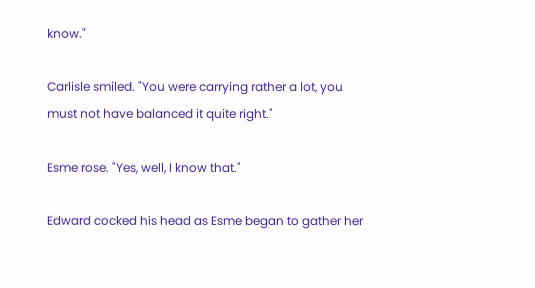know."

Carlisle smiled. "You were carrying rather a lot, you must not have balanced it quite right."

Esme rose. "Yes, well, I know that."

Edward cocked his head as Esme began to gather her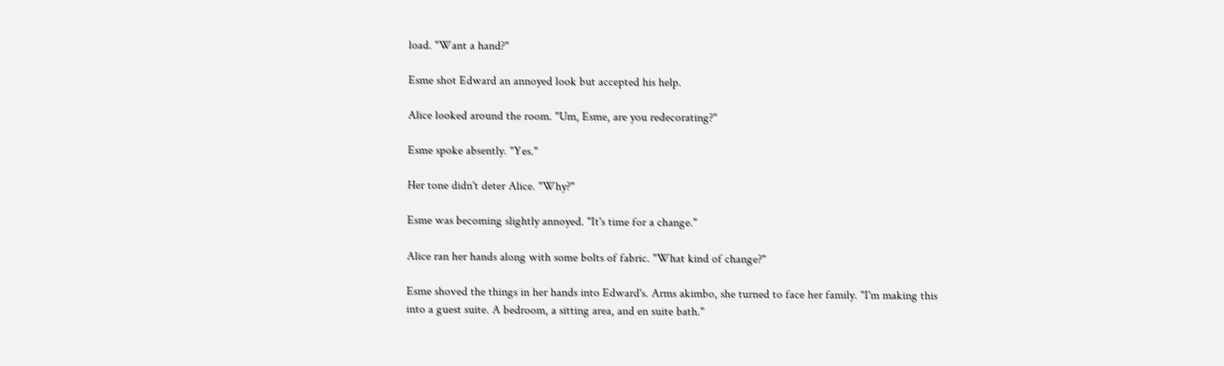load. "Want a hand?"

Esme shot Edward an annoyed look but accepted his help.

Alice looked around the room. "Um, Esme, are you redecorating?"

Esme spoke absently. "Yes."

Her tone didn't deter Alice. "Why?"

Esme was becoming slightly annoyed. "It's time for a change."

Alice ran her hands along with some bolts of fabric. "What kind of change?"

Esme shoved the things in her hands into Edward's. Arms akimbo, she turned to face her family. "I'm making this into a guest suite. A bedroom, a sitting area, and en suite bath."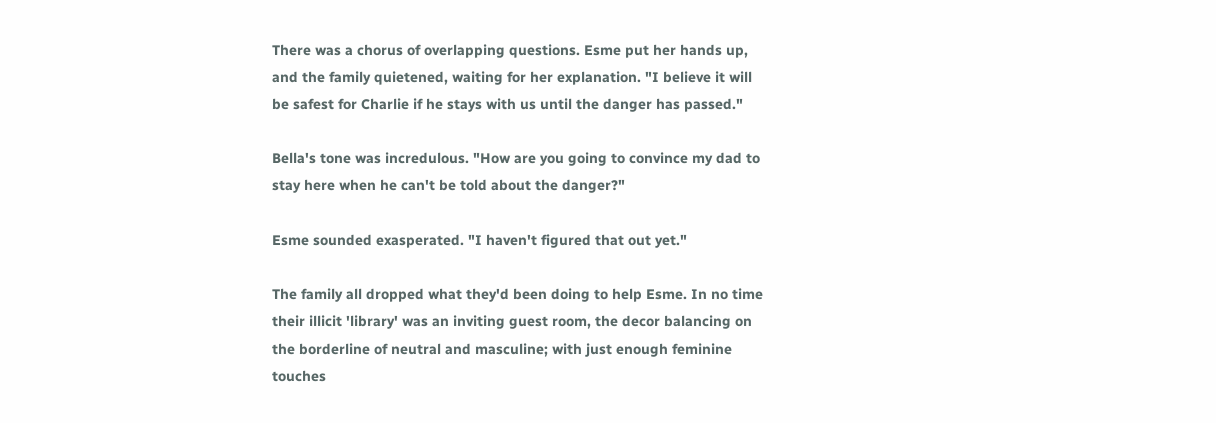There was a chorus of overlapping questions. Esme put her hands up, and the family quietened, waiting for her explanation. "I believe it will be safest for Charlie if he stays with us until the danger has passed."

Bella's tone was incredulous. "How are you going to convince my dad to stay here when he can't be told about the danger?"

Esme sounded exasperated. "I haven't figured that out yet."

The family all dropped what they'd been doing to help Esme. In no time their illicit 'library' was an inviting guest room, the decor balancing on the borderline of neutral and masculine; with just enough feminine touches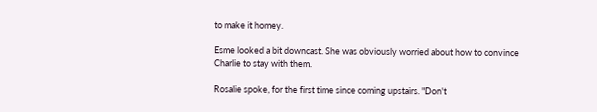to make it homey.

Esme looked a bit downcast. She was obviously worried about how to convince Charlie to stay with them.

Rosalie spoke, for the first time since coming upstairs. "Don't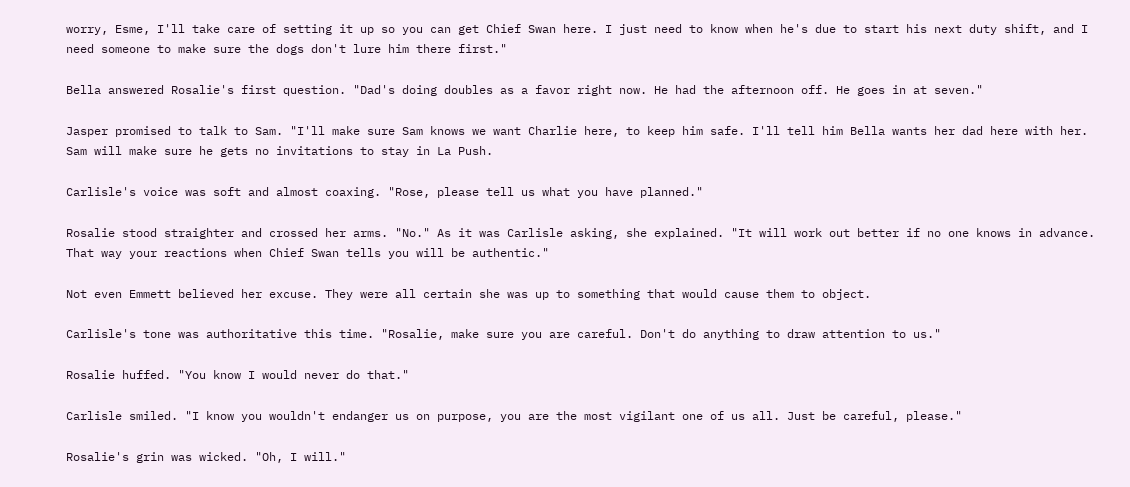worry, Esme, I'll take care of setting it up so you can get Chief Swan here. I just need to know when he's due to start his next duty shift, and I need someone to make sure the dogs don't lure him there first."

Bella answered Rosalie's first question. "Dad's doing doubles as a favor right now. He had the afternoon off. He goes in at seven."

Jasper promised to talk to Sam. "I'll make sure Sam knows we want Charlie here, to keep him safe. I'll tell him Bella wants her dad here with her. Sam will make sure he gets no invitations to stay in La Push.

Carlisle's voice was soft and almost coaxing. "Rose, please tell us what you have planned."

Rosalie stood straighter and crossed her arms. "No." As it was Carlisle asking, she explained. "It will work out better if no one knows in advance. That way your reactions when Chief Swan tells you will be authentic."

Not even Emmett believed her excuse. They were all certain she was up to something that would cause them to object.

Carlisle's tone was authoritative this time. "Rosalie, make sure you are careful. Don't do anything to draw attention to us."

Rosalie huffed. "You know I would never do that."

Carlisle smiled. "I know you wouldn't endanger us on purpose, you are the most vigilant one of us all. Just be careful, please."

Rosalie's grin was wicked. "Oh, I will."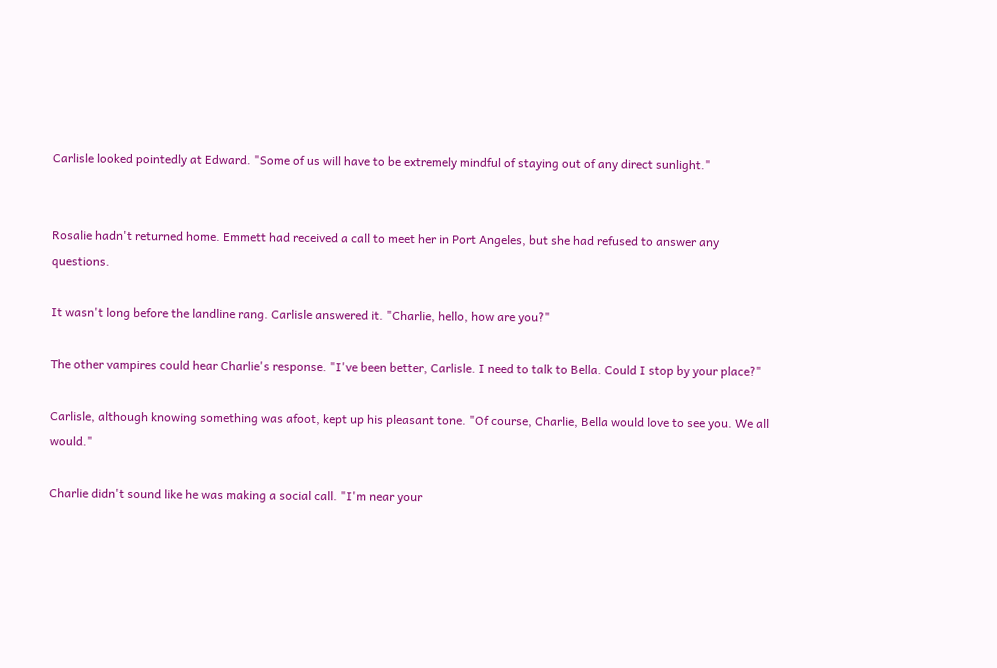Carlisle looked pointedly at Edward. "Some of us will have to be extremely mindful of staying out of any direct sunlight."


Rosalie hadn't returned home. Emmett had received a call to meet her in Port Angeles, but she had refused to answer any questions.

It wasn't long before the landline rang. Carlisle answered it. "Charlie, hello, how are you?"

The other vampires could hear Charlie's response. "I've been better, Carlisle. I need to talk to Bella. Could I stop by your place?"

Carlisle, although knowing something was afoot, kept up his pleasant tone. "Of course, Charlie, Bella would love to see you. We all would."

Charlie didn't sound like he was making a social call. "I'm near your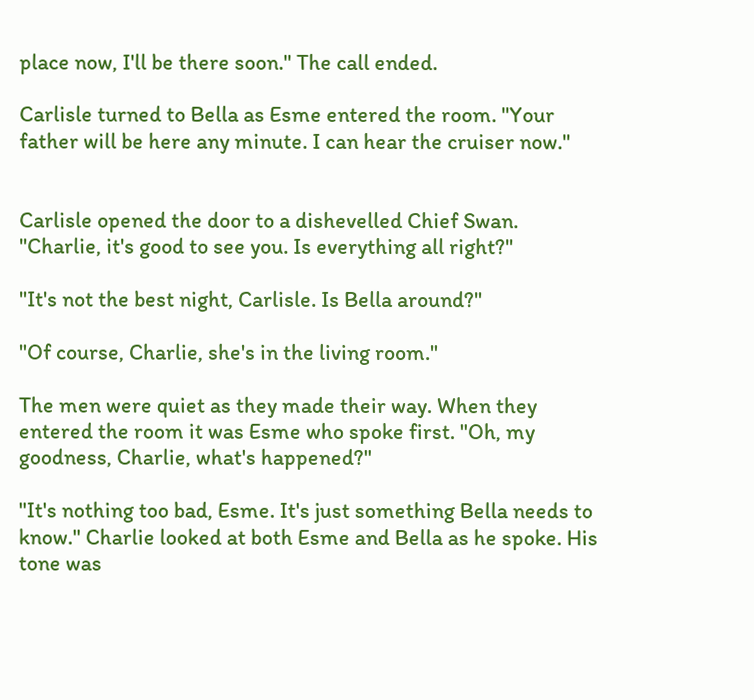place now, I'll be there soon." The call ended.

Carlisle turned to Bella as Esme entered the room. "Your father will be here any minute. I can hear the cruiser now."


Carlisle opened the door to a dishevelled Chief Swan. "Charlie, it's good to see you. Is everything all right?"

"It's not the best night, Carlisle. Is Bella around?"

"Of course, Charlie, she's in the living room."

The men were quiet as they made their way. When they entered the room it was Esme who spoke first. "Oh, my goodness, Charlie, what's happened?"

"It's nothing too bad, Esme. It's just something Bella needs to know." Charlie looked at both Esme and Bella as he spoke. His tone was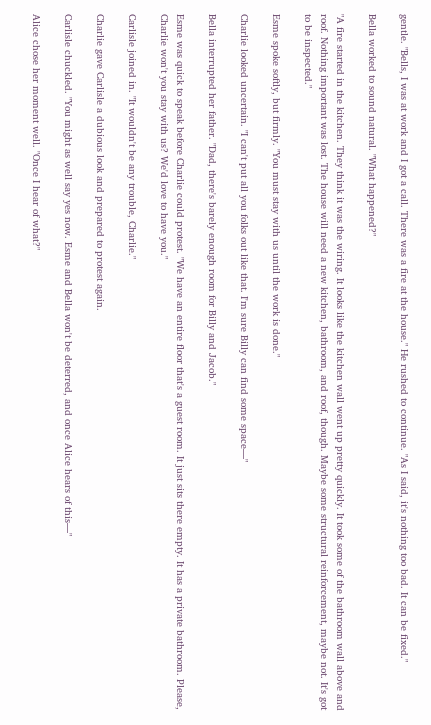gentle. "Bells, I was at work and I got a call. There was a fire at the house." He rushed to continue. "As I said, it's nothing too bad. It can be fixed."

Bella worked to sound natural. "What happened?"

"A fire started in the kitchen. They think it was the wiring. It looks like the kitchen wall went up pretty quickly. It took some of the bathroom wall above and roof. Nothing important was lost. The house will need a new kitchen, bathroom, and roof, though. Maybe some structural reinforcement, maybe not. It's got to be inspected."

Esme spoke softly, but firmly. "You must stay with us until the work is done."

Charlie looked uncertain. "I can't put all you folks out like that. I'm sure Billy can find some space—"

Bella interrupted her father. "Dad, there's barely enough room for Billy and Jacob."

Esme was quick to speak before Charlie could protest. "We have an entire floor that's a guest room. It just sits there empty. It has a private bathroom. Please, Charlie won't you stay with us? We'd love to have you."

Carlisle joined in. "It wouldn't be any trouble, Charlie."

Charlie gave Carlisle a dubious look and prepared to protest again.

Carlisle chuckled. "You might as well say yes now. Esme and Bella won't be deterred, and once Alice hears of this—"

Alice chose her moment well. "Once I hear of what?"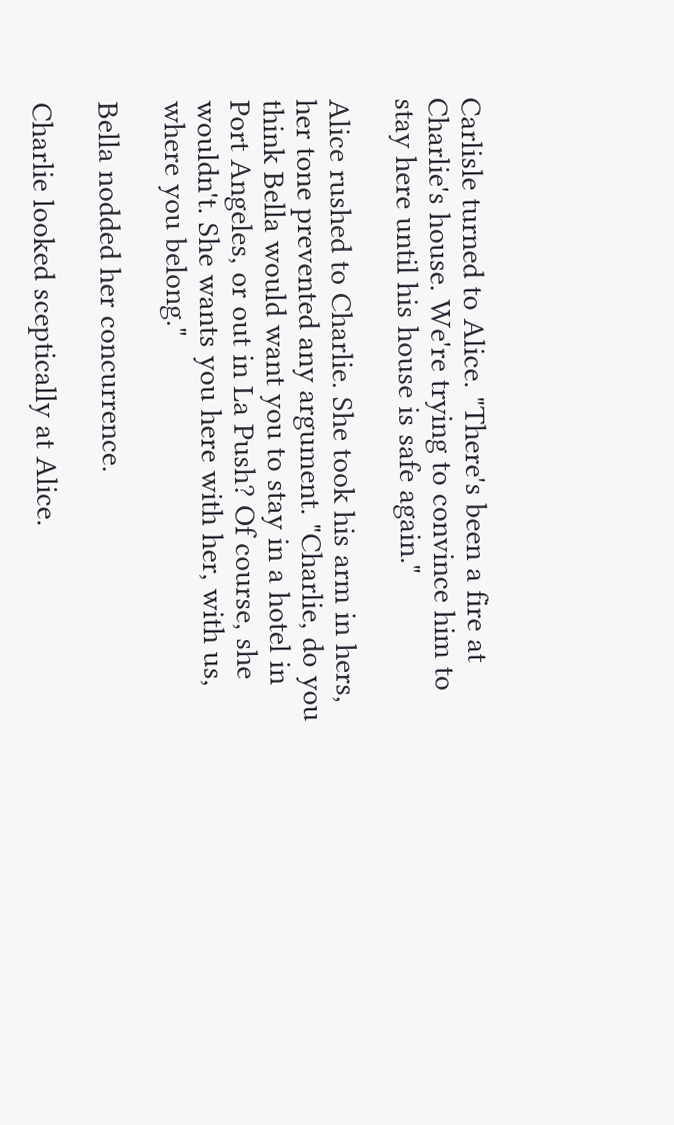Carlisle turned to Alice. "There's been a fire at Charlie's house. We're trying to convince him to stay here until his house is safe again."

Alice rushed to Charlie. She took his arm in hers, her tone prevented any argument. "Charlie, do you think Bella would want you to stay in a hotel in Port Angeles, or out in La Push? Of course, she wouldn't. She wants you here with her, with us, where you belong."

Bella nodded her concurrence.

Charlie looked sceptically at Alice.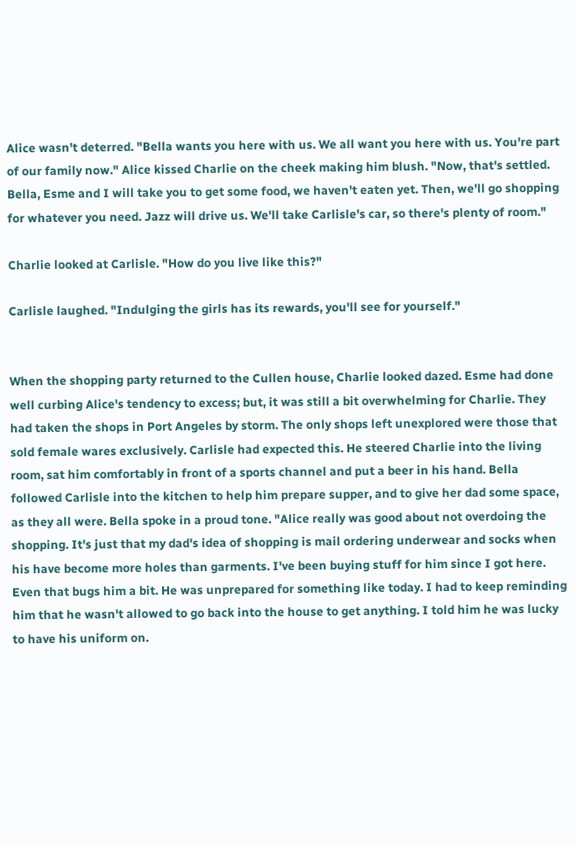Alice wasn't deterred. "Bella wants you here with us. We all want you here with us. You're part of our family now." Alice kissed Charlie on the cheek making him blush. "Now, that's settled. Bella, Esme and I will take you to get some food, we haven't eaten yet. Then, we'll go shopping for whatever you need. Jazz will drive us. We'll take Carlisle's car, so there's plenty of room."

Charlie looked at Carlisle. "How do you live like this?"

Carlisle laughed. "Indulging the girls has its rewards, you'll see for yourself."


When the shopping party returned to the Cullen house, Charlie looked dazed. Esme had done well curbing Alice's tendency to excess; but, it was still a bit overwhelming for Charlie. They had taken the shops in Port Angeles by storm. The only shops left unexplored were those that sold female wares exclusively. Carlisle had expected this. He steered Charlie into the living room, sat him comfortably in front of a sports channel and put a beer in his hand. Bella followed Carlisle into the kitchen to help him prepare supper, and to give her dad some space, as they all were. Bella spoke in a proud tone. "Alice really was good about not overdoing the shopping. It's just that my dad's idea of shopping is mail ordering underwear and socks when his have become more holes than garments. I've been buying stuff for him since I got here. Even that bugs him a bit. He was unprepared for something like today. I had to keep reminding him that he wasn't allowed to go back into the house to get anything. I told him he was lucky to have his uniform on.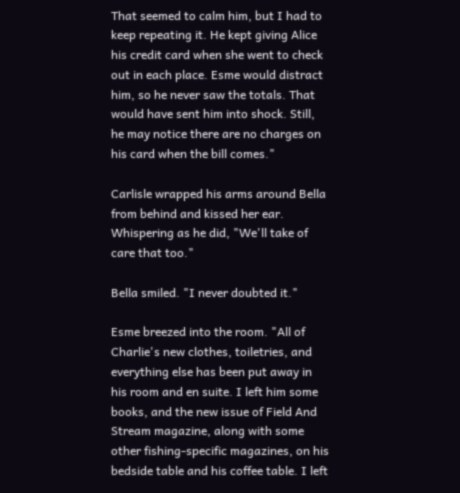That seemed to calm him, but I had to keep repeating it. He kept giving Alice his credit card when she went to check out in each place. Esme would distract him, so he never saw the totals. That would have sent him into shock. Still, he may notice there are no charges on his card when the bill comes."

Carlisle wrapped his arms around Bella from behind and kissed her ear. Whispering as he did, "We'll take of care that too."

Bella smiled. "I never doubted it."

Esme breezed into the room. "All of Charlie's new clothes, toiletries, and everything else has been put away in his room and en suite. I left him some books, and the new issue of Field And Stream magazine, along with some other fishing-specific magazines, on his bedside table and his coffee table. I left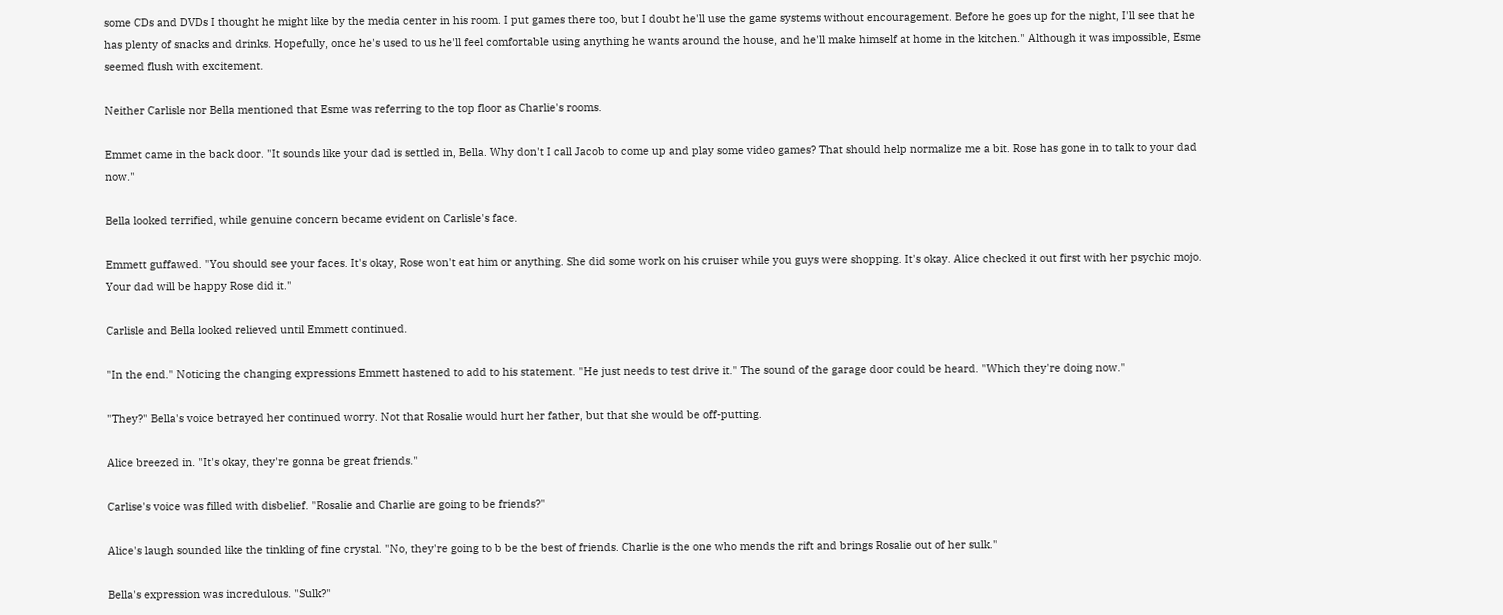some CDs and DVDs I thought he might like by the media center in his room. I put games there too, but I doubt he'll use the game systems without encouragement. Before he goes up for the night, I'll see that he has plenty of snacks and drinks. Hopefully, once he's used to us he'll feel comfortable using anything he wants around the house, and he'll make himself at home in the kitchen." Although it was impossible, Esme seemed flush with excitement.

Neither Carlisle nor Bella mentioned that Esme was referring to the top floor as Charlie's rooms.

Emmet came in the back door. "It sounds like your dad is settled in, Bella. Why don't I call Jacob to come up and play some video games? That should help normalize me a bit. Rose has gone in to talk to your dad now."

Bella looked terrified, while genuine concern became evident on Carlisle's face.

Emmett guffawed. "You should see your faces. It's okay, Rose won't eat him or anything. She did some work on his cruiser while you guys were shopping. It's okay. Alice checked it out first with her psychic mojo. Your dad will be happy Rose did it."

Carlisle and Bella looked relieved until Emmett continued.

"In the end." Noticing the changing expressions Emmett hastened to add to his statement. "He just needs to test drive it." The sound of the garage door could be heard. "Which they're doing now."

"They?" Bella's voice betrayed her continued worry. Not that Rosalie would hurt her father, but that she would be off-putting.

Alice breezed in. "It's okay, they're gonna be great friends."

Carlise's voice was filled with disbelief. "Rosalie and Charlie are going to be friends?"

Alice's laugh sounded like the tinkling of fine crystal. "No, they're going to b be the best of friends. Charlie is the one who mends the rift and brings Rosalie out of her sulk."

Bella's expression was incredulous. "Sulk?"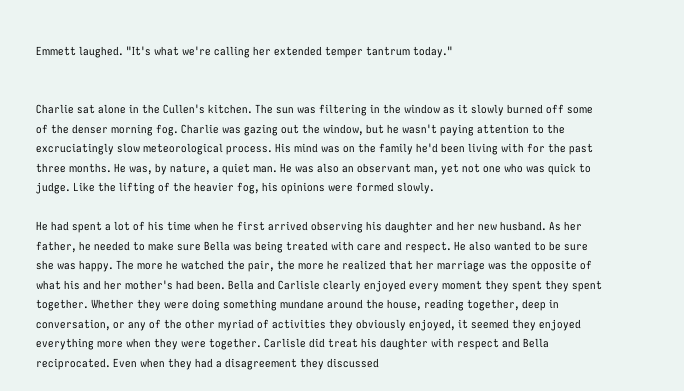Emmett laughed. "It's what we're calling her extended temper tantrum today."


Charlie sat alone in the Cullen's kitchen. The sun was filtering in the window as it slowly burned off some of the denser morning fog. Charlie was gazing out the window, but he wasn't paying attention to the excruciatingly slow meteorological process. His mind was on the family he'd been living with for the past three months. He was, by nature, a quiet man. He was also an observant man, yet not one who was quick to judge. Like the lifting of the heavier fog, his opinions were formed slowly.

He had spent a lot of his time when he first arrived observing his daughter and her new husband. As her father, he needed to make sure Bella was being treated with care and respect. He also wanted to be sure she was happy. The more he watched the pair, the more he realized that her marriage was the opposite of what his and her mother's had been. Bella and Carlisle clearly enjoyed every moment they spent they spent together. Whether they were doing something mundane around the house, reading together, deep in conversation, or any of the other myriad of activities they obviously enjoyed, it seemed they enjoyed everything more when they were together. Carlisle did treat his daughter with respect and Bella reciprocated. Even when they had a disagreement they discussed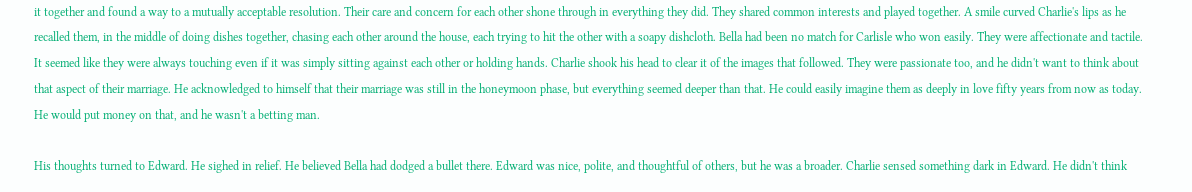it together and found a way to a mutually acceptable resolution. Their care and concern for each other shone through in everything they did. They shared common interests and played together. A smile curved Charlie's lips as he recalled them, in the middle of doing dishes together, chasing each other around the house, each trying to hit the other with a soapy dishcloth. Bella had been no match for Carlisle who won easily. They were affectionate and tactile. It seemed like they were always touching even if it was simply sitting against each other or holding hands. Charlie shook his head to clear it of the images that followed. They were passionate too, and he didn't want to think about that aspect of their marriage. He acknowledged to himself that their marriage was still in the honeymoon phase, but everything seemed deeper than that. He could easily imagine them as deeply in love fifty years from now as today. He would put money on that, and he wasn't a betting man.

His thoughts turned to Edward. He sighed in relief. He believed Bella had dodged a bullet there. Edward was nice, polite, and thoughtful of others, but he was a broader. Charlie sensed something dark in Edward. He didn't think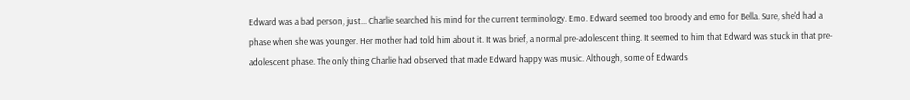Edward was a bad person, just... Charlie searched his mind for the current terminology. Emo. Edward seemed too broody and emo for Bella. Sure, she'd had a phase when she was younger. Her mother had told him about it. It was brief, a normal pre-adolescent thing. It seemed to him that Edward was stuck in that pre-adolescent phase. The only thing Charlie had observed that made Edward happy was music. Although, some of Edwards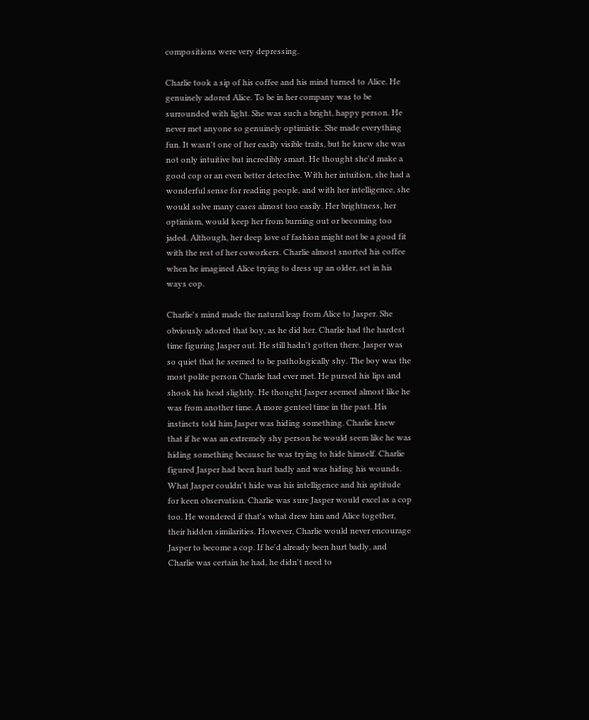compositions were very depressing.

Charlie took a sip of his coffee and his mind turned to Alice. He genuinely adored Alice. To be in her company was to be surrounded with light. She was such a bright, happy person. He never met anyone so genuinely optimistic. She made everything fun. It wasn't one of her easily visible traits, but he knew she was not only intuitive but incredibly smart. He thought she'd make a good cop or an even better detective. With her intuition, she had a wonderful sense for reading people, and with her intelligence, she would solve many cases almost too easily. Her brightness, her optimism, would keep her from burning out or becoming too jaded. Although, her deep love of fashion might not be a good fit with the rest of her coworkers. Charlie almost snorted his coffee when he imagined Alice trying to dress up an older, set in his ways cop.

Charlie's mind made the natural leap from Alice to Jasper. She obviously adored that boy, as he did her. Charlie had the hardest time figuring Jasper out. He still hadn't gotten there. Jasper was so quiet that he seemed to be pathologically shy. The boy was the most polite person Charlie had ever met. He pursed his lips and shook his head slightly. He thought Jasper seemed almost like he was from another time. A more genteel time in the past. His instincts told him Jasper was hiding something. Charlie knew that if he was an extremely shy person he would seem like he was hiding something because he was trying to hide himself. Charlie figured Jasper had been hurt badly and was hiding his wounds. What Jasper couldn't hide was his intelligence and his aptitude for keen observation. Charlie was sure Jasper would excel as a cop too. He wondered if that's what drew him and Alice together, their hidden similarities. However, Charlie would never encourage Jasper to become a cop. If he'd already been hurt badly, and Charlie was certain he had, he didn't need to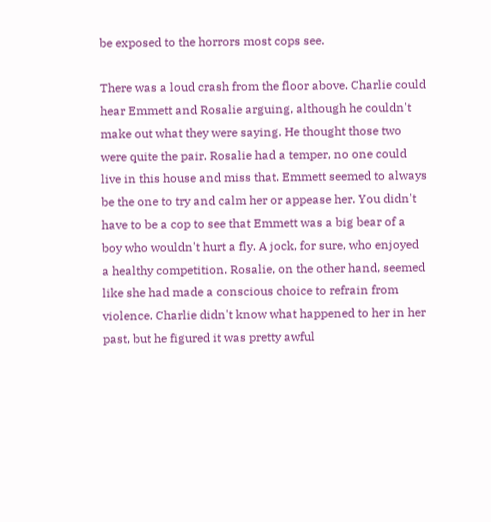be exposed to the horrors most cops see.

There was a loud crash from the floor above. Charlie could hear Emmett and Rosalie arguing, although he couldn't make out what they were saying. He thought those two were quite the pair. Rosalie had a temper, no one could live in this house and miss that. Emmett seemed to always be the one to try and calm her or appease her. You didn't have to be a cop to see that Emmett was a big bear of a boy who wouldn't hurt a fly. A jock, for sure, who enjoyed a healthy competition. Rosalie, on the other hand, seemed like she had made a conscious choice to refrain from violence. Charlie didn't know what happened to her in her past, but he figured it was pretty awful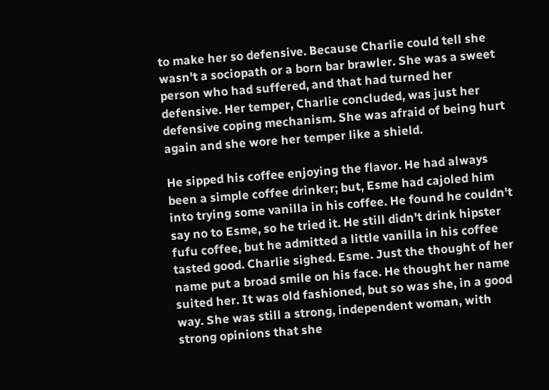to make her so defensive. Because Charlie could tell she wasn't a sociopath or a born bar brawler. She was a sweet person who had suffered, and that had turned her defensive. Her temper, Charlie concluded, was just her defensive coping mechanism. She was afraid of being hurt again and she wore her temper like a shield.

He sipped his coffee enjoying the flavor. He had always been a simple coffee drinker; but, Esme had cajoled him into trying some vanilla in his coffee. He found he couldn't say no to Esme, so he tried it. He still didn't drink hipster fufu coffee, but he admitted a little vanilla in his coffee tasted good. Charlie sighed. Esme. Just the thought of her name put a broad smile on his face. He thought her name suited her. It was old fashioned, but so was she, in a good way. She was still a strong, independent woman, with strong opinions that she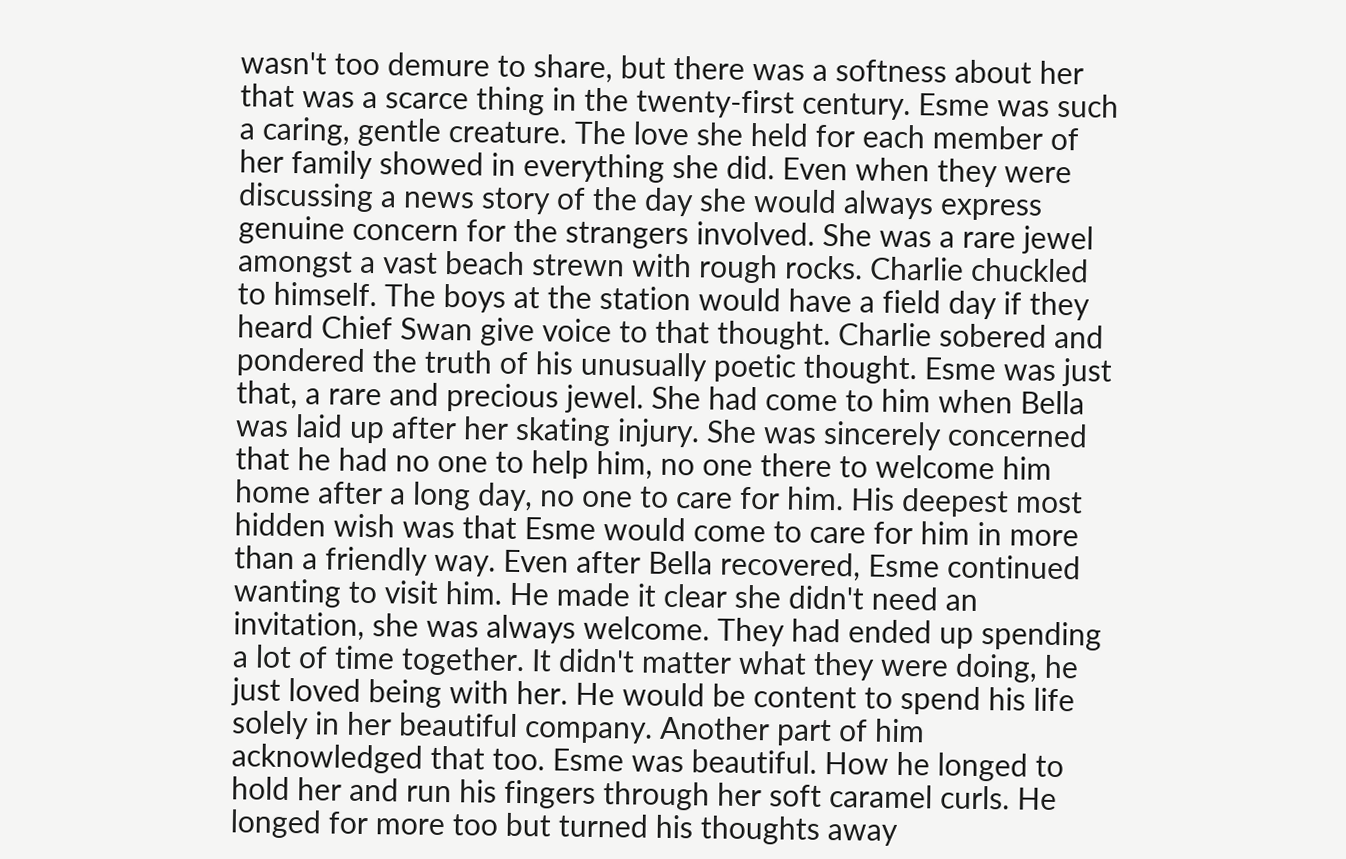wasn't too demure to share, but there was a softness about her that was a scarce thing in the twenty-first century. Esme was such a caring, gentle creature. The love she held for each member of her family showed in everything she did. Even when they were discussing a news story of the day she would always express genuine concern for the strangers involved. She was a rare jewel amongst a vast beach strewn with rough rocks. Charlie chuckled to himself. The boys at the station would have a field day if they heard Chief Swan give voice to that thought. Charlie sobered and pondered the truth of his unusually poetic thought. Esme was just that, a rare and precious jewel. She had come to him when Bella was laid up after her skating injury. She was sincerely concerned that he had no one to help him, no one there to welcome him home after a long day, no one to care for him. His deepest most hidden wish was that Esme would come to care for him in more than a friendly way. Even after Bella recovered, Esme continued wanting to visit him. He made it clear she didn't need an invitation, she was always welcome. They had ended up spending a lot of time together. It didn't matter what they were doing, he just loved being with her. He would be content to spend his life solely in her beautiful company. Another part of him acknowledged that too. Esme was beautiful. How he longed to hold her and run his fingers through her soft caramel curls. He longed for more too but turned his thoughts away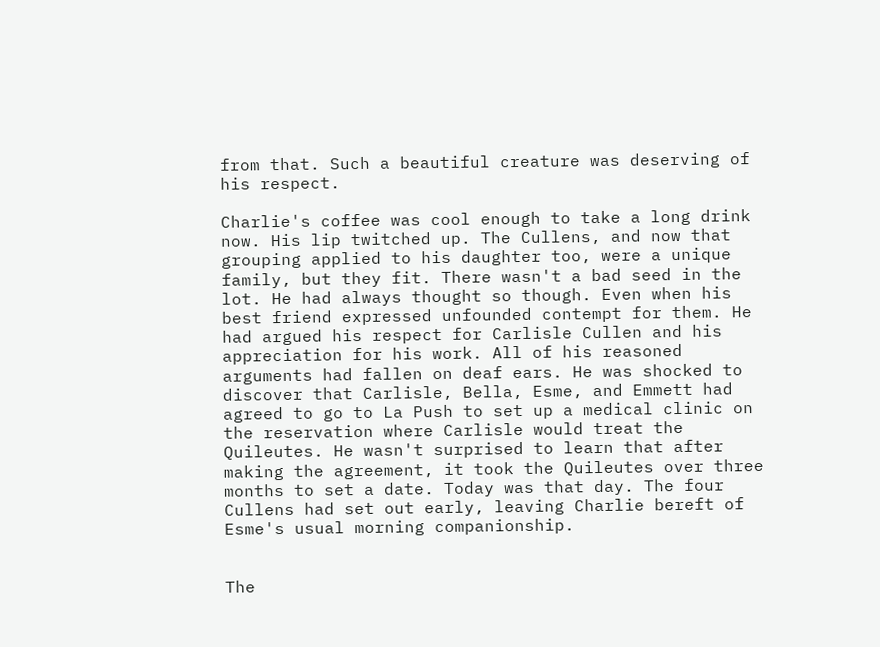from that. Such a beautiful creature was deserving of his respect.

Charlie's coffee was cool enough to take a long drink now. His lip twitched up. The Cullens, and now that grouping applied to his daughter too, were a unique family, but they fit. There wasn't a bad seed in the lot. He had always thought so though. Even when his best friend expressed unfounded contempt for them. He had argued his respect for Carlisle Cullen and his appreciation for his work. All of his reasoned arguments had fallen on deaf ears. He was shocked to discover that Carlisle, Bella, Esme, and Emmett had agreed to go to La Push to set up a medical clinic on the reservation where Carlisle would treat the Quileutes. He wasn't surprised to learn that after making the agreement, it took the Quileutes over three months to set a date. Today was that day. The four Cullens had set out early, leaving Charlie bereft of Esme's usual morning companionship.


The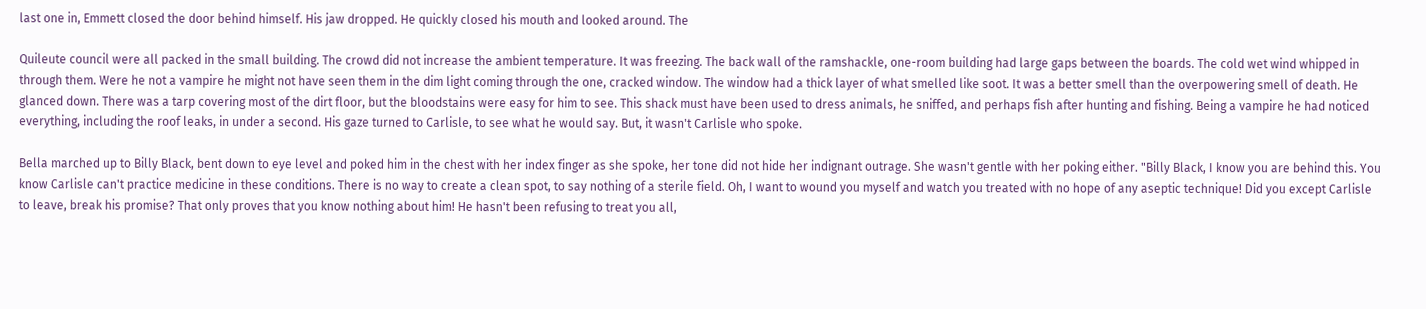last one in, Emmett closed the door behind himself. His jaw dropped. He quickly closed his mouth and looked around. The

Quileute council were all packed in the small building. The crowd did not increase the ambient temperature. It was freezing. The back wall of the ramshackle, one-room building had large gaps between the boards. The cold wet wind whipped in through them. Were he not a vampire he might not have seen them in the dim light coming through the one, cracked window. The window had a thick layer of what smelled like soot. It was a better smell than the overpowering smell of death. He glanced down. There was a tarp covering most of the dirt floor, but the bloodstains were easy for him to see. This shack must have been used to dress animals, he sniffed, and perhaps fish after hunting and fishing. Being a vampire he had noticed everything, including the roof leaks, in under a second. His gaze turned to Carlisle, to see what he would say. But, it wasn't Carlisle who spoke.

Bella marched up to Billy Black, bent down to eye level and poked him in the chest with her index finger as she spoke, her tone did not hide her indignant outrage. She wasn't gentle with her poking either. "Billy Black, I know you are behind this. You know Carlisle can't practice medicine in these conditions. There is no way to create a clean spot, to say nothing of a sterile field. Oh, I want to wound you myself and watch you treated with no hope of any aseptic technique! Did you except Carlisle to leave, break his promise? That only proves that you know nothing about him! He hasn't been refusing to treat you all,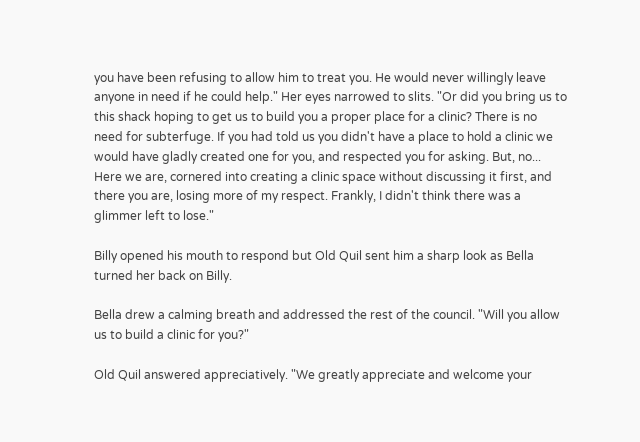you have been refusing to allow him to treat you. He would never willingly leave anyone in need if he could help." Her eyes narrowed to slits. "Or did you bring us to this shack hoping to get us to build you a proper place for a clinic? There is no need for subterfuge. If you had told us you didn't have a place to hold a clinic we would have gladly created one for you, and respected you for asking. But, no... Here we are, cornered into creating a clinic space without discussing it first, and there you are, losing more of my respect. Frankly, I didn't think there was a glimmer left to lose."

Billy opened his mouth to respond but Old Quil sent him a sharp look as Bella turned her back on Billy.

Bella drew a calming breath and addressed the rest of the council. "Will you allow us to build a clinic for you?"

Old Quil answered appreciatively. "We greatly appreciate and welcome your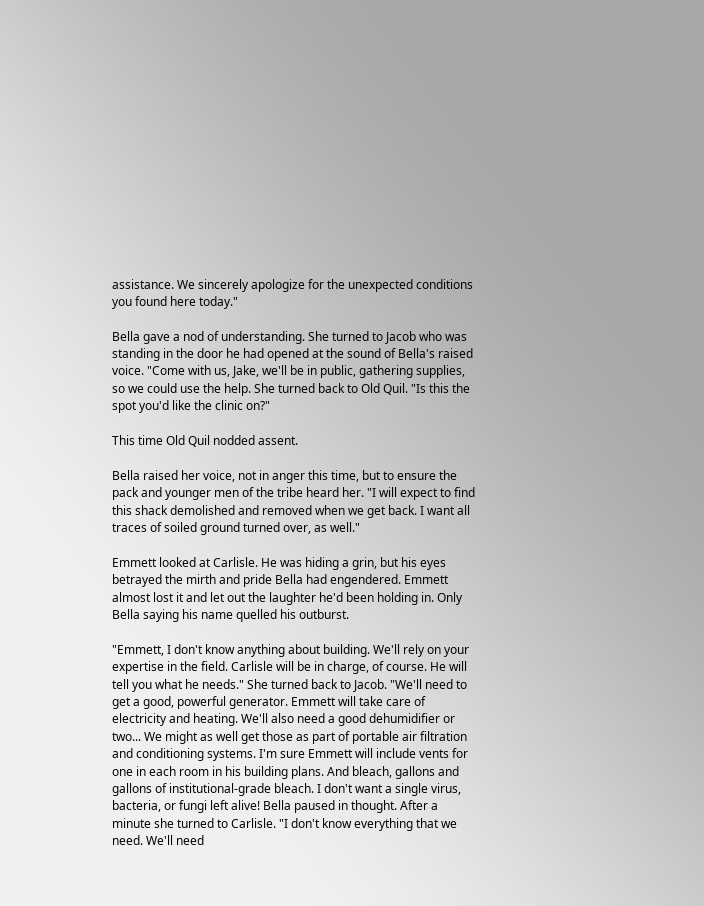assistance. We sincerely apologize for the unexpected conditions you found here today."

Bella gave a nod of understanding. She turned to Jacob who was standing in the door he had opened at the sound of Bella's raised voice. "Come with us, Jake, we'll be in public, gathering supplies, so we could use the help. She turned back to Old Quil. "Is this the spot you'd like the clinic on?"

This time Old Quil nodded assent.

Bella raised her voice, not in anger this time, but to ensure the pack and younger men of the tribe heard her. "I will expect to find this shack demolished and removed when we get back. I want all traces of soiled ground turned over, as well."

Emmett looked at Carlisle. He was hiding a grin, but his eyes betrayed the mirth and pride Bella had engendered. Emmett almost lost it and let out the laughter he'd been holding in. Only Bella saying his name quelled his outburst.

"Emmett, I don't know anything about building. We'll rely on your expertise in the field. Carlisle will be in charge, of course. He will tell you what he needs." She turned back to Jacob. "We'll need to get a good, powerful generator. Emmett will take care of electricity and heating. We'll also need a good dehumidifier or two... We might as well get those as part of portable air filtration and conditioning systems. I'm sure Emmett will include vents for one in each room in his building plans. And bleach, gallons and gallons of institutional-grade bleach. I don't want a single virus, bacteria, or fungi left alive! Bella paused in thought. After a minute she turned to Carlisle. "I don't know everything that we need. We'll need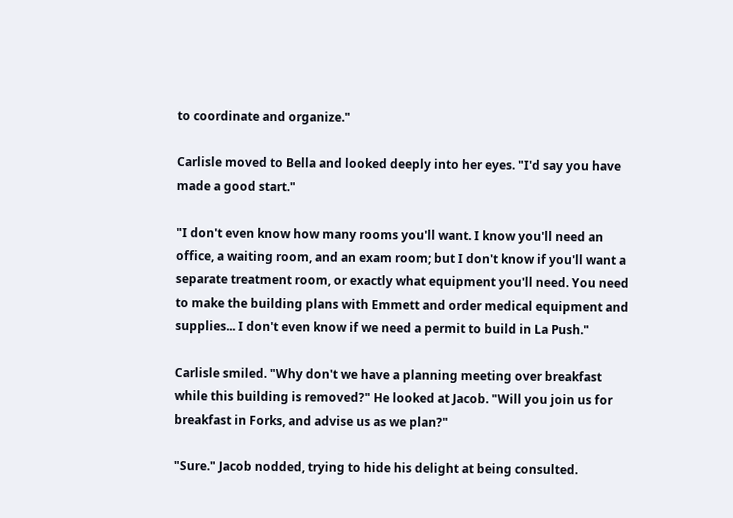to coordinate and organize."

Carlisle moved to Bella and looked deeply into her eyes. "I'd say you have made a good start."

"I don't even know how many rooms you'll want. I know you'll need an office, a waiting room, and an exam room; but I don't know if you'll want a separate treatment room, or exactly what equipment you'll need. You need to make the building plans with Emmett and order medical equipment and supplies... I don't even know if we need a permit to build in La Push."

Carlisle smiled. "Why don't we have a planning meeting over breakfast while this building is removed?" He looked at Jacob. "Will you join us for breakfast in Forks, and advise us as we plan?"

"Sure." Jacob nodded, trying to hide his delight at being consulted.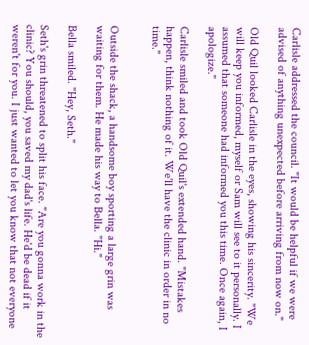Carlisle addressed the council. "It would be helpful if we were advised of anything unexpected before arriving from now on."

Old Quil looked Carlisle in the eyes, showing his sincerity. "We will keep you informed, myself or Sam will see to it personally. I assumed that someone had informed you this time. Once again, I apologize."

Carlisle smiled and took Old Quil's extended hand. "Mistakes happen, think nothing of it. We'll have the clinic in order in no time."


Outside the shack, a handsome boy sporting a large grin was waiting for them. He made his way to Bella. "Hi."

Bella smiled. "Hey, Seth."

Seth's grin threatened to split his face. "Are you gonna work in the clinic? You should, you saved my dad's life. He'd be dead if it weren't for you. I just wanted to let you know that not everyone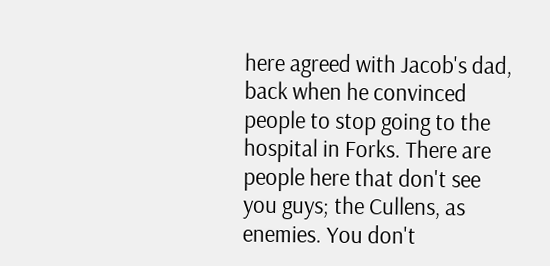here agreed with Jacob's dad, back when he convinced people to stop going to the hospital in Forks. There are people here that don't see you guys; the Cullens, as enemies. You don't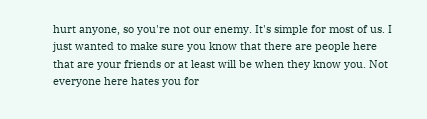hurt anyone, so you're not our enemy. It's simple for most of us. I just wanted to make sure you know that there are people here that are your friends or at least will be when they know you. Not everyone here hates you for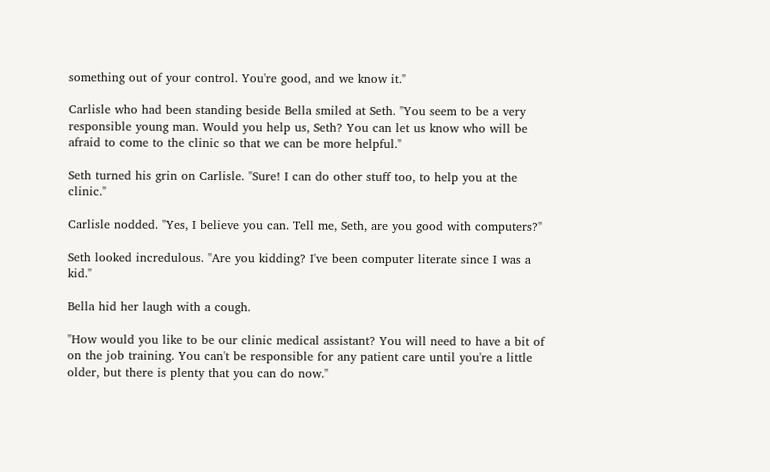something out of your control. You're good, and we know it."

Carlisle who had been standing beside Bella smiled at Seth. "You seem to be a very responsible young man. Would you help us, Seth? You can let us know who will be afraid to come to the clinic so that we can be more helpful."

Seth turned his grin on Carlisle. "Sure! I can do other stuff too, to help you at the clinic."

Carlisle nodded. "Yes, I believe you can. Tell me, Seth, are you good with computers?"

Seth looked incredulous. "Are you kidding? I've been computer literate since I was a kid."

Bella hid her laugh with a cough.

"How would you like to be our clinic medical assistant? You will need to have a bit of on the job training. You can't be responsible for any patient care until you're a little older, but there is plenty that you can do now."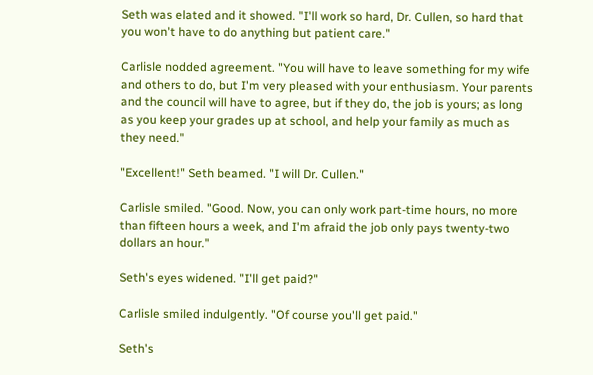Seth was elated and it showed. "I'll work so hard, Dr. Cullen, so hard that you won't have to do anything but patient care."

Carlisle nodded agreement. "You will have to leave something for my wife and others to do, but I'm very pleased with your enthusiasm. Your parents and the council will have to agree, but if they do, the job is yours; as long as you keep your grades up at school, and help your family as much as they need."

"Excellent!" Seth beamed. "I will Dr. Cullen."

Carlisle smiled. "Good. Now, you can only work part-time hours, no more than fifteen hours a week, and I'm afraid the job only pays twenty-two dollars an hour."

Seth's eyes widened. "I'll get paid?"

Carlisle smiled indulgently. "Of course you'll get paid."

Seth's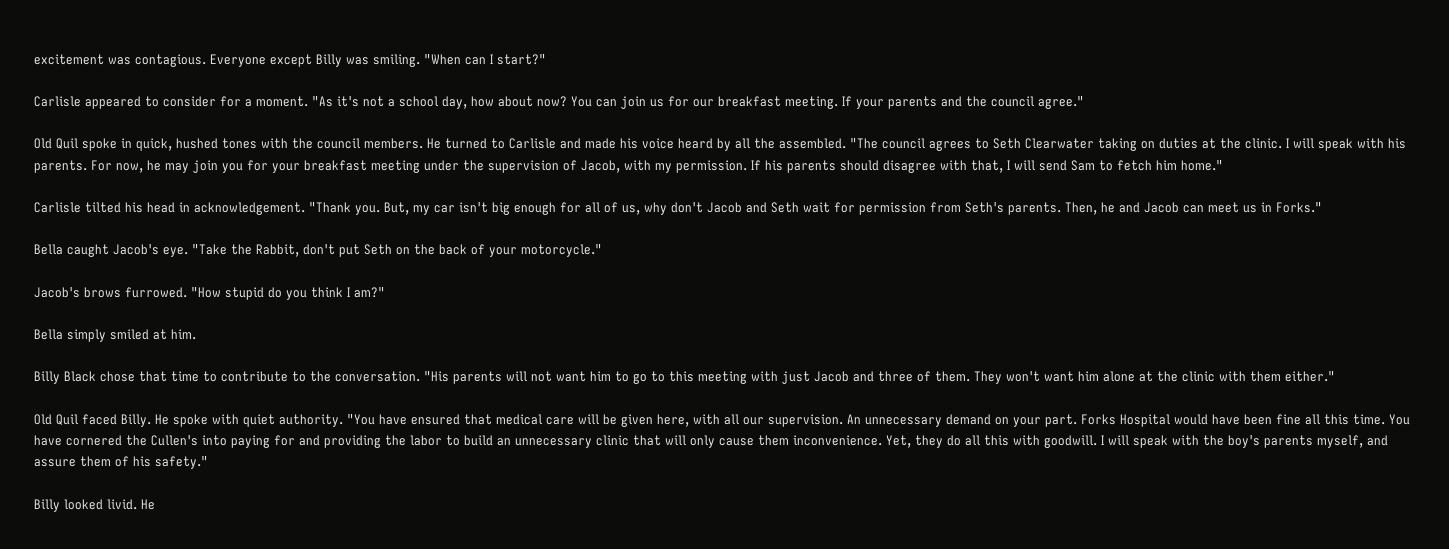excitement was contagious. Everyone except Billy was smiling. "When can I start?"

Carlisle appeared to consider for a moment. "As it's not a school day, how about now? You can join us for our breakfast meeting. If your parents and the council agree."

Old Quil spoke in quick, hushed tones with the council members. He turned to Carlisle and made his voice heard by all the assembled. "The council agrees to Seth Clearwater taking on duties at the clinic. I will speak with his parents. For now, he may join you for your breakfast meeting under the supervision of Jacob, with my permission. If his parents should disagree with that, I will send Sam to fetch him home."

Carlisle tilted his head in acknowledgement. "Thank you. But, my car isn't big enough for all of us, why don't Jacob and Seth wait for permission from Seth's parents. Then, he and Jacob can meet us in Forks."

Bella caught Jacob's eye. "Take the Rabbit, don't put Seth on the back of your motorcycle."

Jacob's brows furrowed. "How stupid do you think I am?"

Bella simply smiled at him.

Billy Black chose that time to contribute to the conversation. "His parents will not want him to go to this meeting with just Jacob and three of them. They won't want him alone at the clinic with them either."

Old Quil faced Billy. He spoke with quiet authority. "You have ensured that medical care will be given here, with all our supervision. An unnecessary demand on your part. Forks Hospital would have been fine all this time. You have cornered the Cullen's into paying for and providing the labor to build an unnecessary clinic that will only cause them inconvenience. Yet, they do all this with goodwill. I will speak with the boy's parents myself, and assure them of his safety."

Billy looked livid. He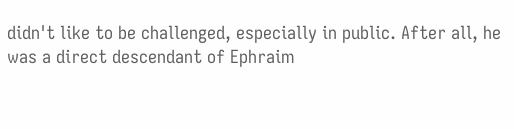didn't like to be challenged, especially in public. After all, he was a direct descendant of Ephraim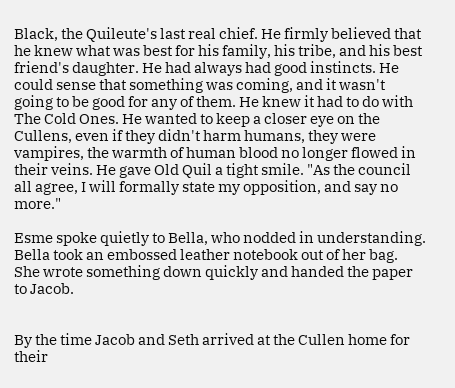Black, the Quileute's last real chief. He firmly believed that he knew what was best for his family, his tribe, and his best friend's daughter. He had always had good instincts. He could sense that something was coming, and it wasn't going to be good for any of them. He knew it had to do with The Cold Ones. He wanted to keep a closer eye on the Cullens, even if they didn't harm humans, they were vampires, the warmth of human blood no longer flowed in their veins. He gave Old Quil a tight smile. "As the council all agree, I will formally state my opposition, and say no more."

Esme spoke quietly to Bella, who nodded in understanding. Bella took an embossed leather notebook out of her bag. She wrote something down quickly and handed the paper to Jacob.


By the time Jacob and Seth arrived at the Cullen home for their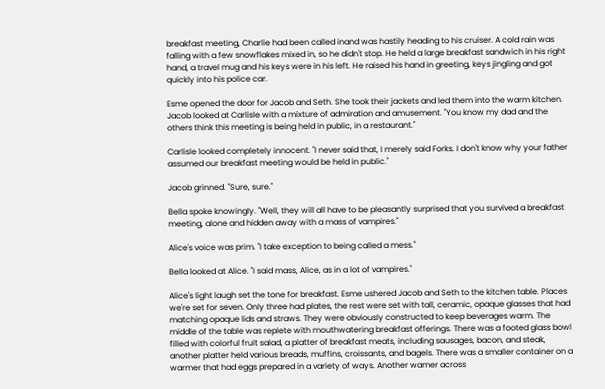breakfast meeting, Charlie had been called inand was hastily heading to his cruiser. A cold rain was falling with a few snowflakes mixed in, so he didn't stop. He held a large breakfast sandwich in his right hand, a travel mug and his keys were in his left. He raised his hand in greeting, keys jingling and got quickly into his police car.

Esme opened the door for Jacob and Seth. She took their jackets and led them into the warm kitchen. Jacob looked at Carlisle with a mixture of admiration and amusement. "You know my dad and the others think this meeting is being held in public, in a restaurant."

Carlisle looked completely innocent. "I never said that, I merely said Forks. I don't know why your father assumed our breakfast meeting would be held in public."

Jacob grinned. "Sure, sure."

Bella spoke knowingly. "Well, they will all have to be pleasantly surprised that you survived a breakfast meeting, alone and hidden away with a mass of vampires."

Alice's voice was prim. "I take exception to being called a mess."

Bella looked at Alice. "I said mass, Alice, as in a lot of vampires."

Alice's light laugh set the tone for breakfast. Esme ushered Jacob and Seth to the kitchen table. Places we're set for seven. Only three had plates, the rest were set with tall, ceramic, opaque glasses that had matching opaque lids and straws. They were obviously constructed to keep beverages warm. The middle of the table was replete with mouthwatering breakfast offerings. There was a footed glass bowl filled with colorful fruit salad, a platter of breakfast meats, including sausages, bacon, and steak, another platter held various breads, muffins, croissants, and bagels. There was a smaller container on a warmer that had eggs prepared in a variety of ways. Another wamer across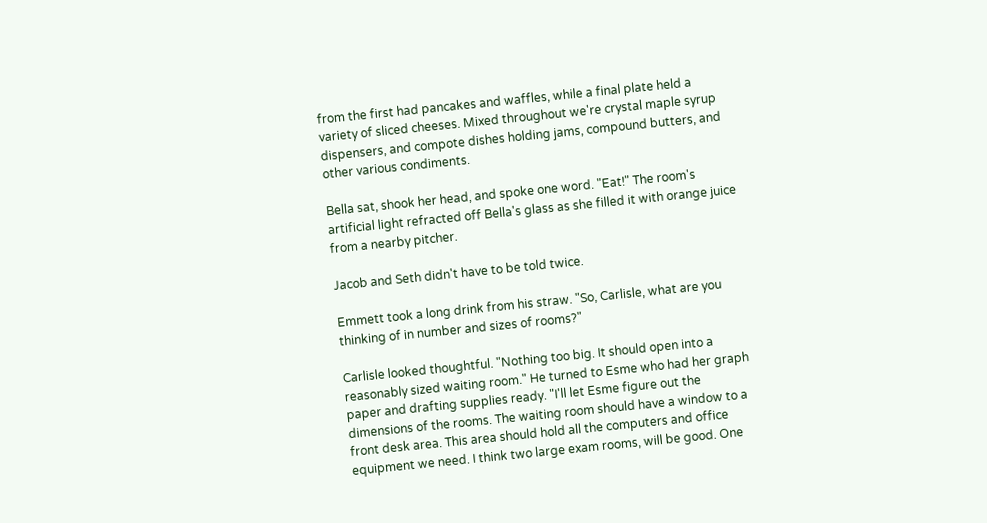from the first had pancakes and waffles, while a final plate held a variety of sliced cheeses. Mixed throughout we're crystal maple syrup dispensers, and compote dishes holding jams, compound butters, and other various condiments.

Bella sat, shook her head, and spoke one word. "Eat!" The room's artificial light refracted off Bella's glass as she filled it with orange juice from a nearby pitcher.

Jacob and Seth didn't have to be told twice.

Emmett took a long drink from his straw. "So, Carlisle, what are you thinking of in number and sizes of rooms?"

Carlisle looked thoughtful. "Nothing too big. It should open into a reasonably sized waiting room." He turned to Esme who had her graph paper and drafting supplies ready. "I'll let Esme figure out the dimensions of the rooms. The waiting room should have a window to a front desk area. This area should hold all the computers and office equipment we need. I think two large exam rooms, will be good. One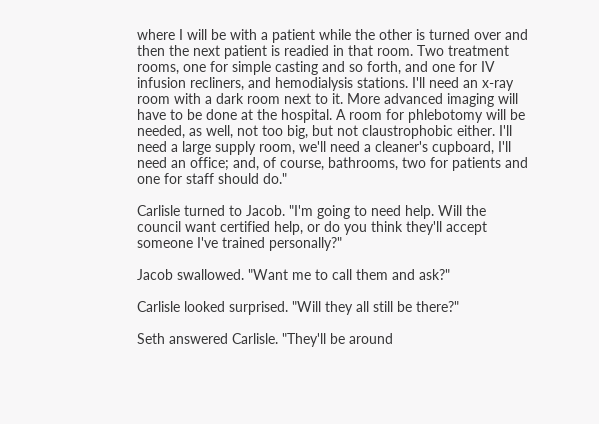where I will be with a patient while the other is turned over and then the next patient is readied in that room. Two treatment rooms, one for simple casting and so forth, and one for IV infusion recliners, and hemodialysis stations. I'll need an x-ray room with a dark room next to it. More advanced imaging will have to be done at the hospital. A room for phlebotomy will be needed, as well, not too big, but not claustrophobic either. I'll need a large supply room, we'll need a cleaner's cupboard, I'll need an office; and, of course, bathrooms, two for patients and one for staff should do."

Carlisle turned to Jacob. "I'm going to need help. Will the council want certified help, or do you think they'll accept someone I've trained personally?"

Jacob swallowed. "Want me to call them and ask?"

Carlisle looked surprised. "Will they all still be there?"

Seth answered Carlisle. "They'll be around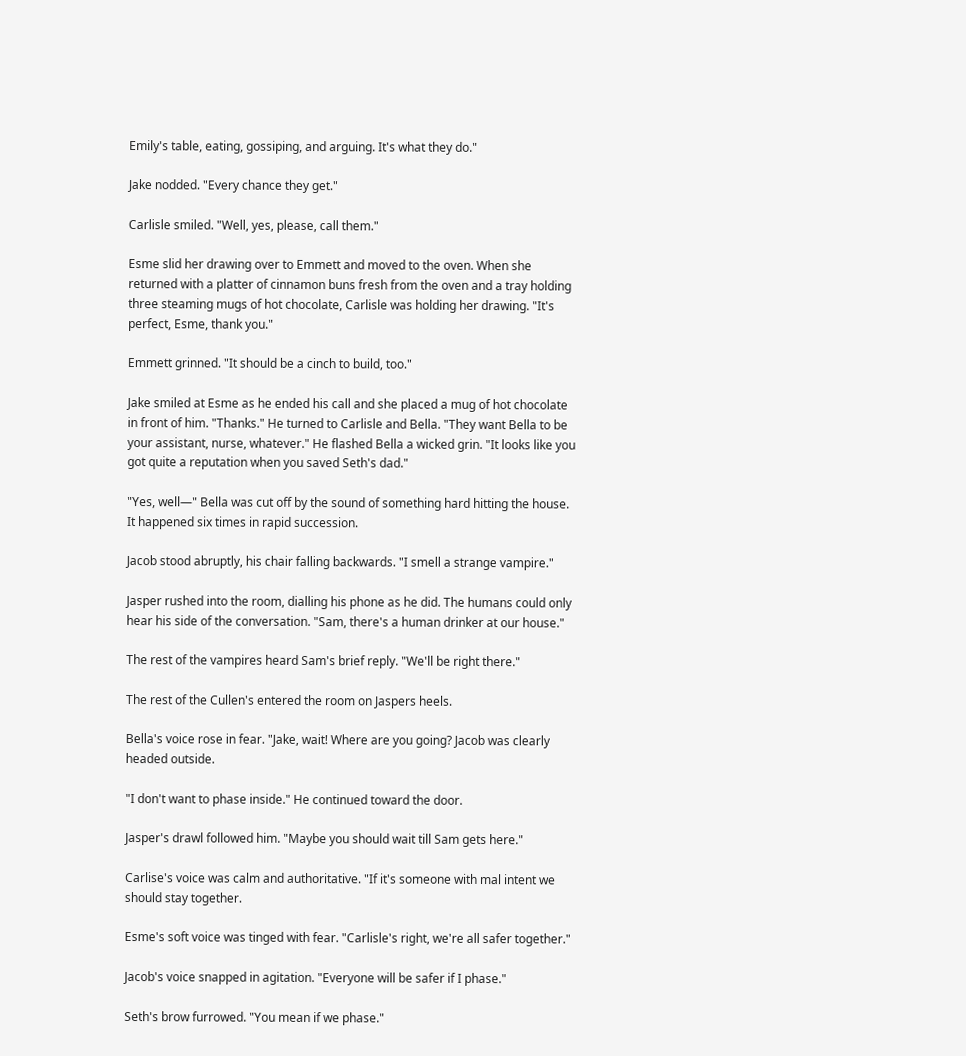Emily's table, eating, gossiping, and arguing. It's what they do."

Jake nodded. "Every chance they get."

Carlisle smiled. "Well, yes, please, call them."

Esme slid her drawing over to Emmett and moved to the oven. When she returned with a platter of cinnamon buns fresh from the oven and a tray holding three steaming mugs of hot chocolate, Carlisle was holding her drawing. "It's perfect, Esme, thank you."

Emmett grinned. "It should be a cinch to build, too."

Jake smiled at Esme as he ended his call and she placed a mug of hot chocolate in front of him. "Thanks." He turned to Carlisle and Bella. "They want Bella to be your assistant, nurse, whatever." He flashed Bella a wicked grin. "It looks like you got quite a reputation when you saved Seth's dad."

"Yes, well—" Bella was cut off by the sound of something hard hitting the house. It happened six times in rapid succession.

Jacob stood abruptly, his chair falling backwards. "I smell a strange vampire."

Jasper rushed into the room, dialling his phone as he did. The humans could only hear his side of the conversation. "Sam, there's a human drinker at our house."

The rest of the vampires heard Sam's brief reply. "We'll be right there."

The rest of the Cullen's entered the room on Jaspers heels.

Bella's voice rose in fear. "Jake, wait! Where are you going? Jacob was clearly headed outside.

"I don't want to phase inside." He continued toward the door.

Jasper's drawl followed him. "Maybe you should wait till Sam gets here."

Carlise's voice was calm and authoritative. "If it's someone with mal intent we should stay together.

Esme's soft voice was tinged with fear. "Carlisle's right, we're all safer together."

Jacob's voice snapped in agitation. "Everyone will be safer if I phase."

Seth's brow furrowed. "You mean if we phase."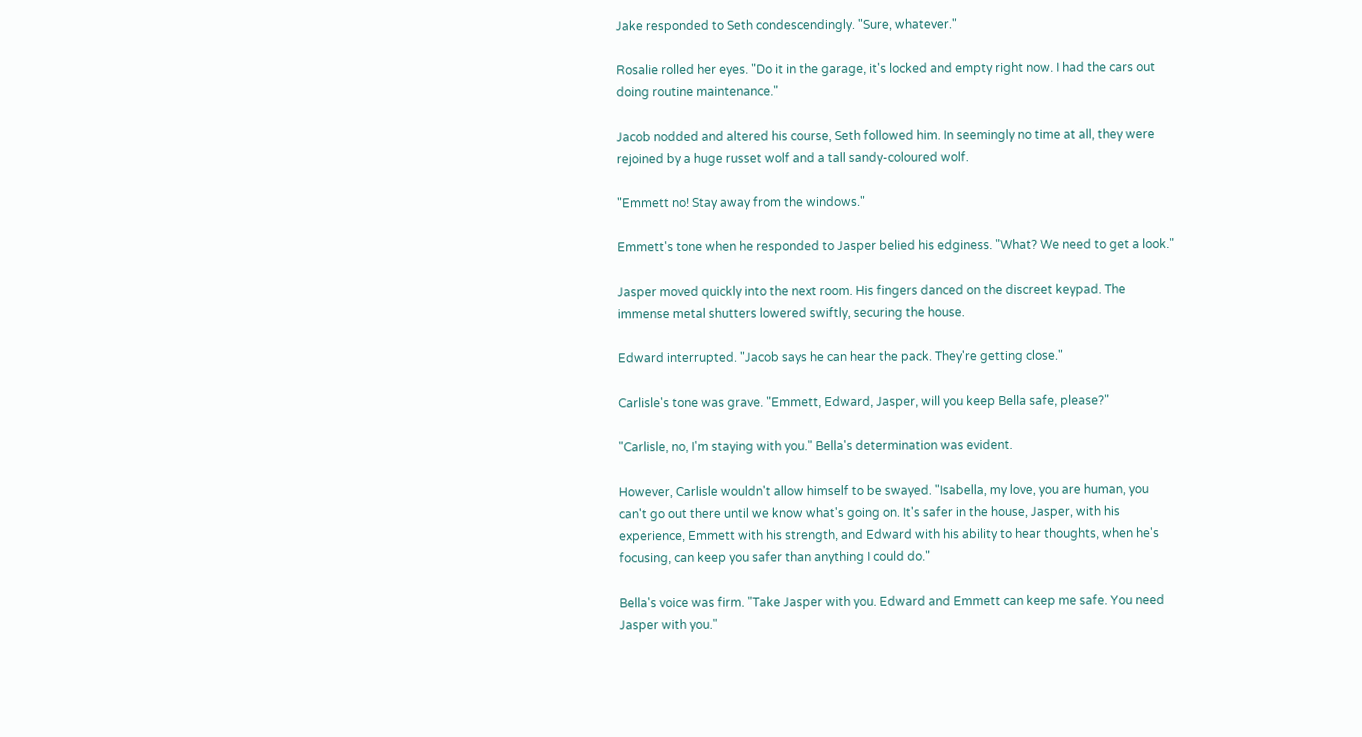Jake responded to Seth condescendingly. "Sure, whatever."

Rosalie rolled her eyes. "Do it in the garage, it's locked and empty right now. I had the cars out doing routine maintenance."

Jacob nodded and altered his course, Seth followed him. In seemingly no time at all, they were rejoined by a huge russet wolf and a tall sandy-coloured wolf.

"Emmett no! Stay away from the windows."

Emmett's tone when he responded to Jasper belied his edginess. "What? We need to get a look."

Jasper moved quickly into the next room. His fingers danced on the discreet keypad. The immense metal shutters lowered swiftly, securing the house.

Edward interrupted. "Jacob says he can hear the pack. They're getting close."

Carlisle's tone was grave. "Emmett, Edward, Jasper, will you keep Bella safe, please?"

"Carlisle, no, I'm staying with you." Bella's determination was evident.

However, Carlisle wouldn't allow himself to be swayed. "Isabella, my love, you are human, you can't go out there until we know what's going on. It's safer in the house, Jasper, with his experience, Emmett with his strength, and Edward with his ability to hear thoughts, when he's focusing, can keep you safer than anything I could do."

Bella's voice was firm. "Take Jasper with you. Edward and Emmett can keep me safe. You need Jasper with you."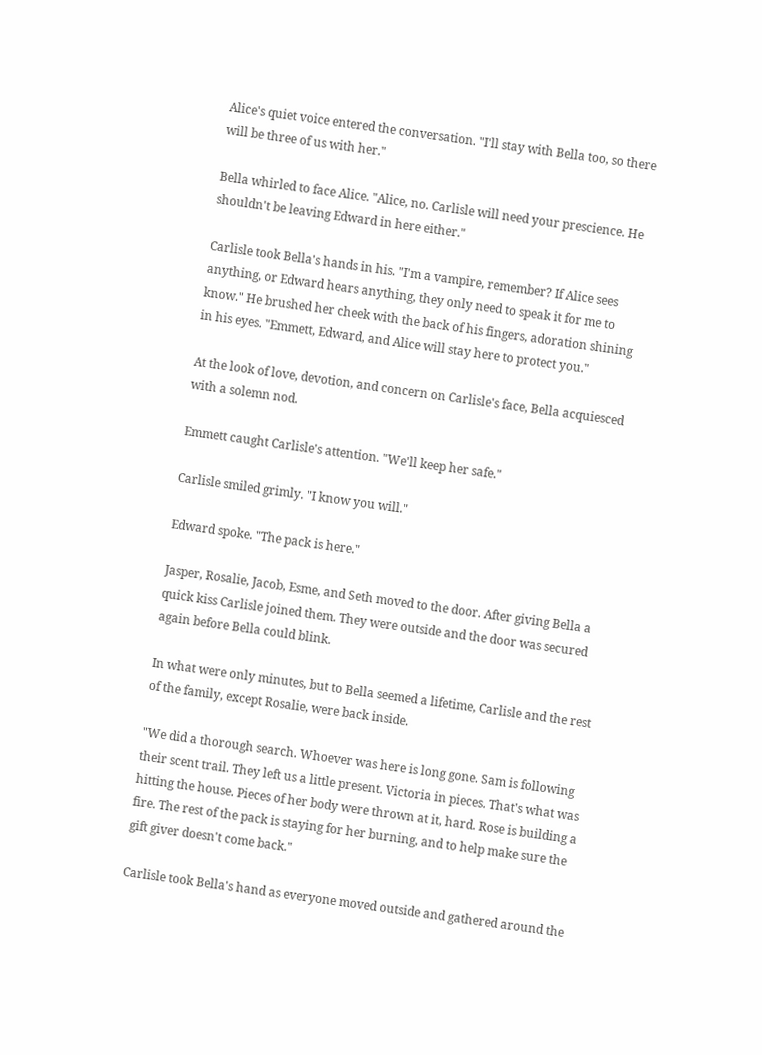Alice's quiet voice entered the conversation. "I'll stay with Bella too, so there will be three of us with her."

Bella whirled to face Alice. "Alice, no. Carlisle will need your prescience. He shouldn't be leaving Edward in here either."

Carlisle took Bella's hands in his. "I'm a vampire, remember? If Alice sees anything, or Edward hears anything, they only need to speak it for me to know." He brushed her cheek with the back of his fingers, adoration shining in his eyes. "Emmett, Edward, and Alice will stay here to protect you."

At the look of love, devotion, and concern on Carlisle's face, Bella acquiesced with a solemn nod.

Emmett caught Carlisle's attention. "We'll keep her safe."

Carlisle smiled grimly. "I know you will."

Edward spoke. "The pack is here."

Jasper, Rosalie, Jacob, Esme, and Seth moved to the door. After giving Bella a quick kiss Carlisle joined them. They were outside and the door was secured again before Bella could blink.

In what were only minutes, but to Bella seemed a lifetime, Carlisle and the rest of the family, except Rosalie, were back inside.

"We did a thorough search. Whoever was here is long gone. Sam is following their scent trail. They left us a little present. Victoria in pieces. That's what was hitting the house. Pieces of her body were thrown at it, hard. Rose is building a fire. The rest of the pack is staying for her burning, and to help make sure the gift giver doesn't come back."

Carlisle took Bella's hand as everyone moved outside and gathered around the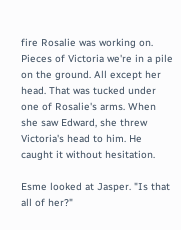fire Rosalie was working on. Pieces of Victoria we're in a pile on the ground. All except her head. That was tucked under one of Rosalie's arms. When she saw Edward, she threw Victoria's head to him. He caught it without hesitation.

Esme looked at Jasper. "Is that all of her?"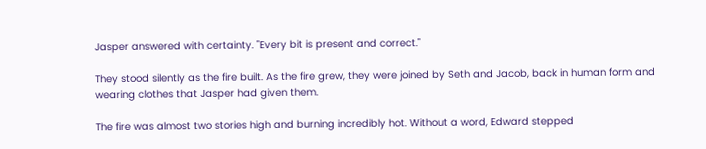Jasper answered with certainty. "Every bit is present and correct."

They stood silently as the fire built. As the fire grew, they were joined by Seth and Jacob, back in human form and wearing clothes that Jasper had given them.

The fire was almost two stories high and burning incredibly hot. Without a word, Edward stepped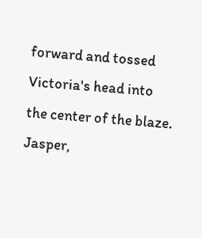forward and tossed Victoria's head into the center of the blaze. Jasper,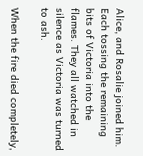Alice, and Rosalie joined him. Each tossing the remaining bits of Victoria into the flames. They all watched in silence as Victoria was turned to ash.

When the fire died completely,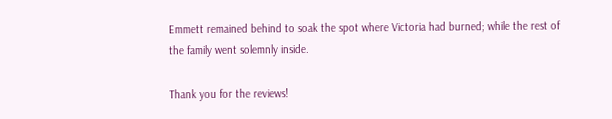Emmett remained behind to soak the spot where Victoria had burned; while the rest of the family went solemnly inside.

Thank you for the reviews!